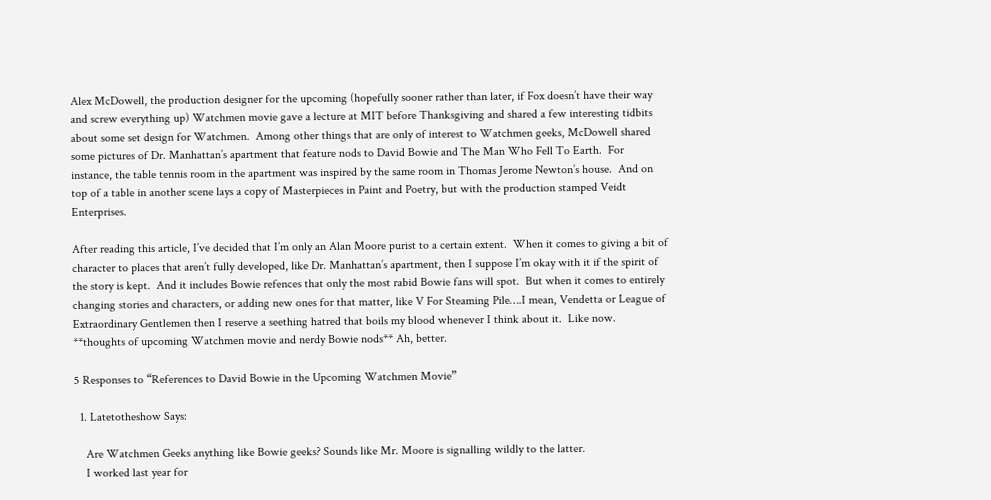Alex McDowell, the production designer for the upcoming (hopefully sooner rather than later, if Fox doesn’t have their way and screw everything up) Watchmen movie gave a lecture at MIT before Thanksgiving and shared a few interesting tidbits about some set design for Watchmen.  Among other things that are only of interest to Watchmen geeks, McDowell shared some pictures of Dr. Manhattan’s apartment that feature nods to David Bowie and The Man Who Fell To Earth.  For instance, the table tennis room in the apartment was inspired by the same room in Thomas Jerome Newton’s house.  And on top of a table in another scene lays a copy of Masterpieces in Paint and Poetry, but with the production stamped Veidt Enterprises.

After reading this article, I’ve decided that I’m only an Alan Moore purist to a certain extent.  When it comes to giving a bit of character to places that aren’t fully developed, like Dr. Manhattan’s apartment, then I suppose I’m okay with it if the spirit of the story is kept.  And it includes Bowie refences that only the most rabid Bowie fans will spot.  But when it comes to entirely changing stories and characters, or adding new ones for that matter, like V For Steaming Pile….I mean, Vendetta or League of Extraordinary Gentlemen then I reserve a seething hatred that boils my blood whenever I think about it.  Like now.  **thoughts of upcoming Watchmen movie and nerdy Bowie nods** Ah, better.

5 Responses to “References to David Bowie in the Upcoming Watchmen Movie”

  1. Latetotheshow Says:

    Are Watchmen Geeks anything like Bowie geeks? Sounds like Mr. Moore is signalling wildly to the latter.
    I worked last year for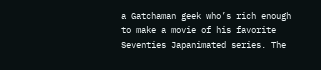a Gatchaman geek who’s rich enough to make a movie of his favorite Seventies Japanimated series. The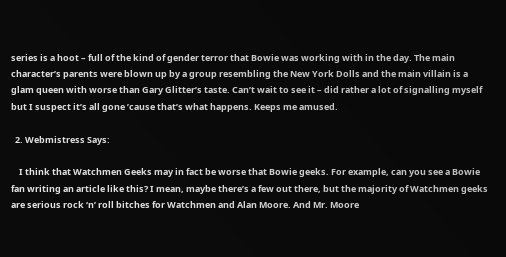series is a hoot – full of the kind of gender terror that Bowie was working with in the day. The main character’s parents were blown up by a group resembling the New York Dolls and the main villain is a glam queen with worse than Gary Glitter’s taste. Can’t wait to see it – did rather a lot of signalling myself but I suspect it’s all gone ’cause that’s what happens. Keeps me amused.

  2. Webmistress Says:

    I think that Watchmen Geeks may in fact be worse that Bowie geeks. For example, can you see a Bowie fan writing an article like this? I mean, maybe there’s a few out there, but the majority of Watchmen geeks are serious rock ‘n’ roll bitches for Watchmen and Alan Moore. And Mr. Moore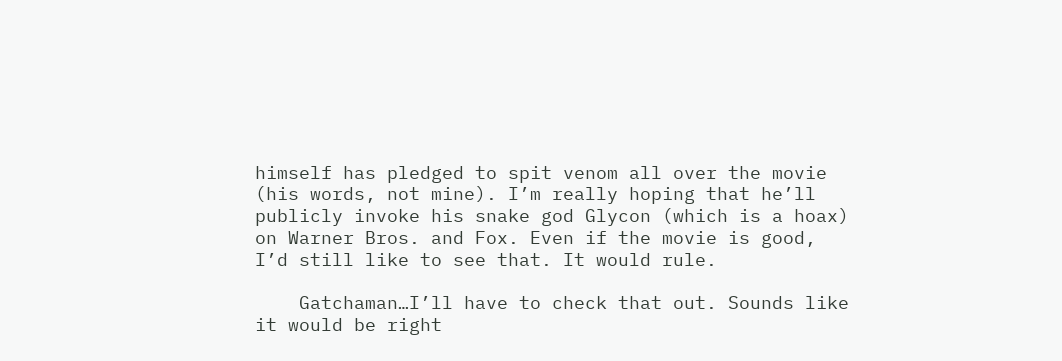himself has pledged to spit venom all over the movie (his words, not mine). I’m really hoping that he’ll publicly invoke his snake god Glycon (which is a hoax) on Warner Bros. and Fox. Even if the movie is good, I’d still like to see that. It would rule.

    Gatchaman…I’ll have to check that out. Sounds like it would be right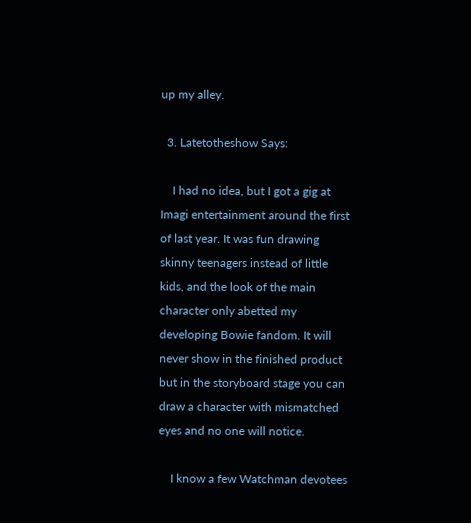up my alley.

  3. Latetotheshow Says:

    I had no idea, but I got a gig at Imagi entertainment around the first of last year. It was fun drawing skinny teenagers instead of little kids, and the look of the main character only abetted my developing Bowie fandom. It will never show in the finished product but in the storyboard stage you can draw a character with mismatched eyes and no one will notice.

    I know a few Watchman devotees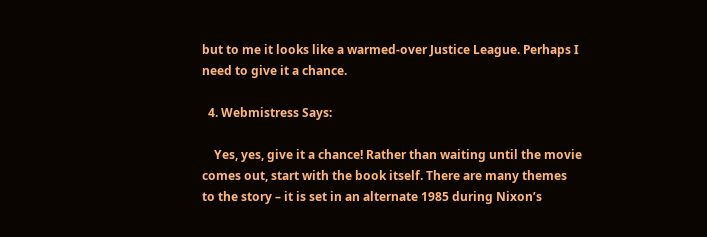but to me it looks like a warmed-over Justice League. Perhaps I need to give it a chance.

  4. Webmistress Says:

    Yes, yes, give it a chance! Rather than waiting until the movie comes out, start with the book itself. There are many themes to the story – it is set in an alternate 1985 during Nixon’s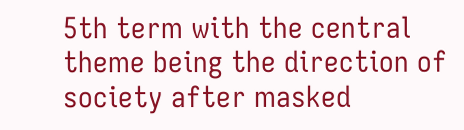5th term with the central theme being the direction of society after masked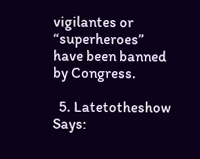vigilantes or “superheroes” have been banned by Congress.

  5. Latetotheshow Says: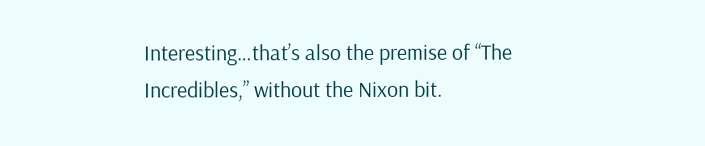Interesting…that’s also the premise of “The Incredibles,” without the Nixon bit.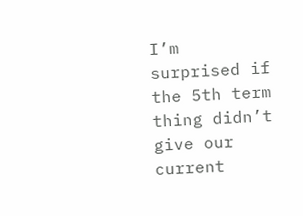I’m surprised if the 5th term thing didn’t give our current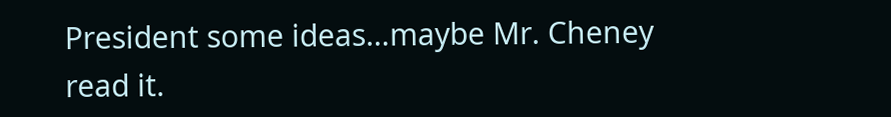President some ideas…maybe Mr. Cheney read it.